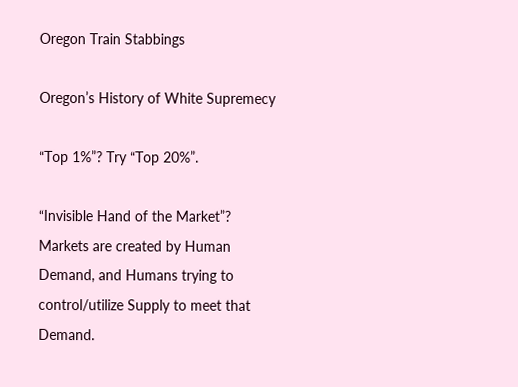Oregon Train Stabbings

Oregon’s History of White Supremecy

“Top 1%”? Try “Top 20%”.

“Invisible Hand of the Market”? Markets are created by Human Demand, and Humans trying to control/utilize Supply to meet that Demand.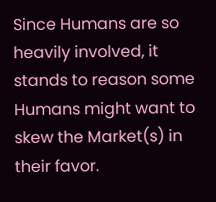Since Humans are so heavily involved, it stands to reason some Humans might want to skew the Market(s) in their favor.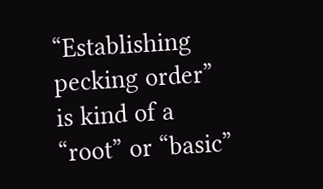“Establishing pecking order” is kind of a “root” or “basic”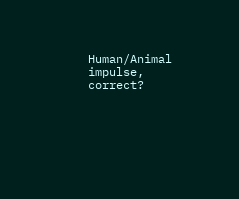Human/Animal impulse, correct?